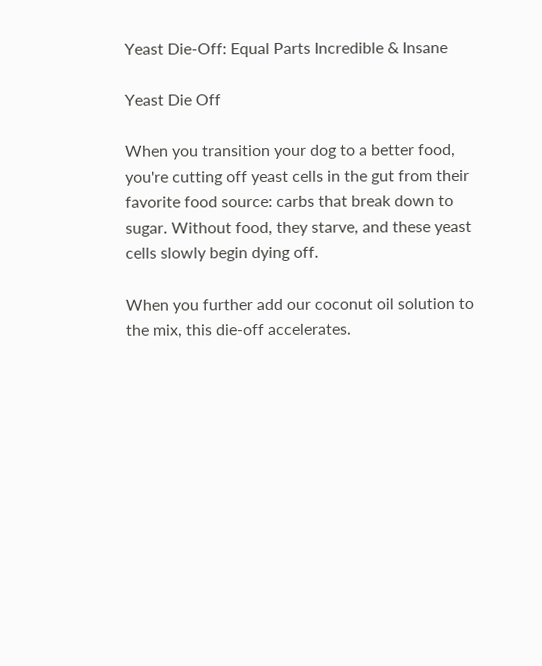Yeast Die-Off: Equal Parts Incredible & Insane

Yeast Die Off

When you transition your dog to a better food, you're cutting off yeast cells in the gut from their favorite food source: carbs that break down to sugar. Without food, they starve, and these yeast cells slowly begin dying off.

When you further add our coconut oil solution to the mix, this die-off accelerates.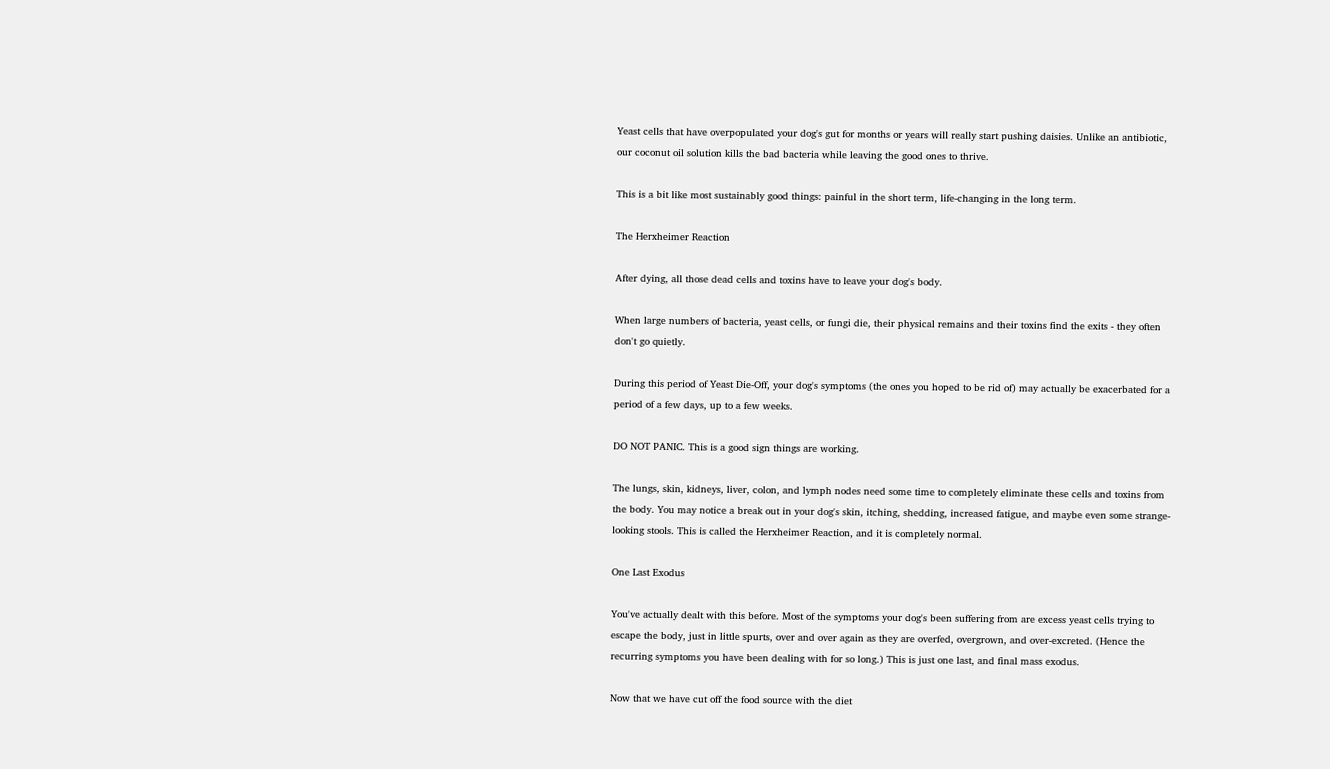Yeast cells that have overpopulated your dog's gut for months or years will really start pushing daisies. Unlike an antibiotic, our coconut oil solution kills the bad bacteria while leaving the good ones to thrive.

This is a bit like most sustainably good things: painful in the short term, life-changing in the long term.

The Herxheimer Reaction

After dying, all those dead cells and toxins have to leave your dog's body.

When large numbers of bacteria, yeast cells, or fungi die, their physical remains and their toxins find the exits - they often don't go quietly.

During this period of Yeast Die-Off, your dog's symptoms (the ones you hoped to be rid of) may actually be exacerbated for a period of a few days, up to a few weeks.

DO NOT PANIC. This is a good sign things are working.

The lungs, skin, kidneys, liver, colon, and lymph nodes need some time to completely eliminate these cells and toxins from the body. You may notice a break out in your dog's skin, itching, shedding, increased fatigue, and maybe even some strange-looking stools. This is called the Herxheimer Reaction, and it is completely normal.

One Last Exodus

You've actually dealt with this before. Most of the symptoms your dog's been suffering from are excess yeast cells trying to escape the body, just in little spurts, over and over again as they are overfed, overgrown, and over-excreted. (Hence the recurring symptoms you have been dealing with for so long.) This is just one last, and final mass exodus.

Now that we have cut off the food source with the diet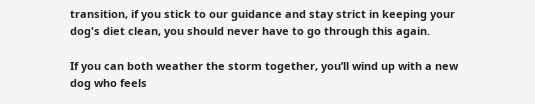transition, if you stick to our guidance and stay strict in keeping your dog's diet clean, you should never have to go through this again.

If you can both weather the storm together, you’ll wind up with a new dog who feels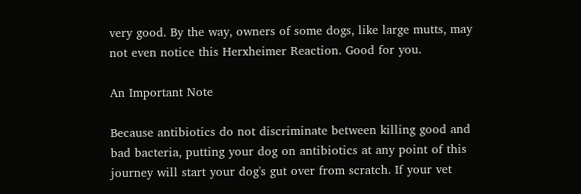very good. By the way, owners of some dogs, like large mutts, may not even notice this Herxheimer Reaction. Good for you.

An Important Note

Because antibiotics do not discriminate between killing good and bad bacteria, putting your dog on antibiotics at any point of this journey will start your dog's gut over from scratch. If your vet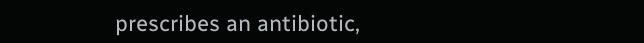prescribes an antibiotic,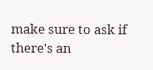make sure to ask if there's an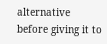alternative before giving it to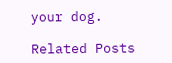your dog.

Related Posts